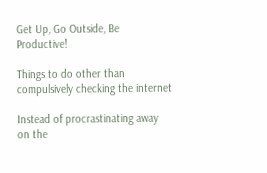Get Up, Go Outside, Be Productive!

Things to do other than compulsively checking the internet

Instead of procrastinating away on the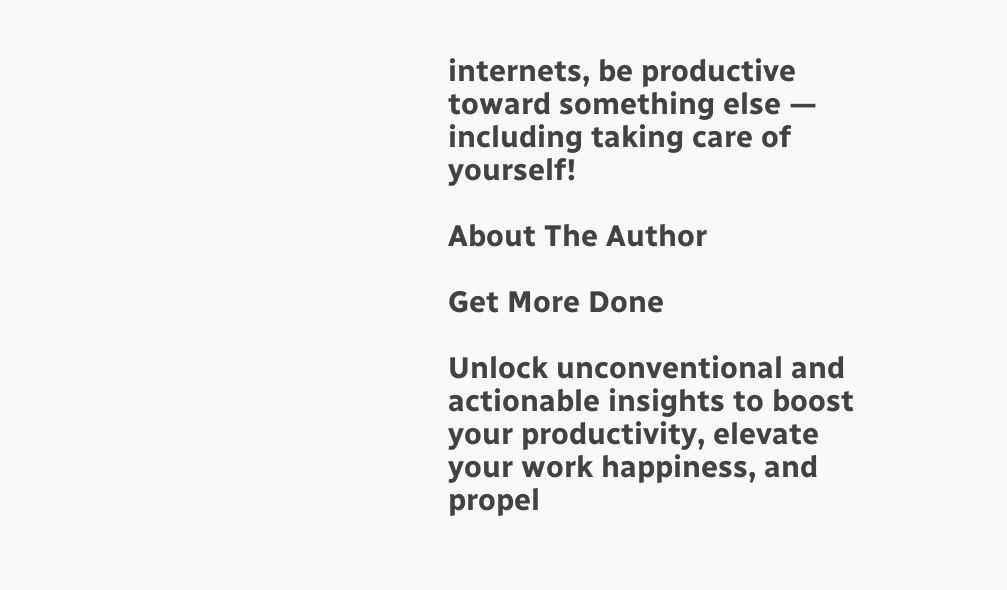internets, be productive toward something else — including taking care of yourself!

About The Author

Get More Done

Unlock unconventional and actionable insights to boost your productivity, elevate your work happiness, and propel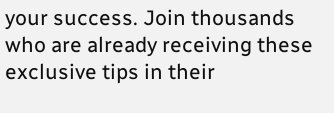your success. Join thousands who are already receiving these exclusive tips in their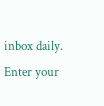inbox daily. Enter your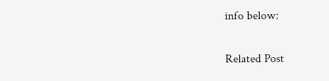info below:

Related Post